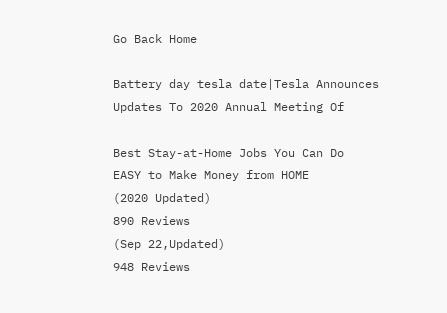Go Back Home

Battery day tesla date|Tesla Announces Updates To 2020 Annual Meeting Of

Best Stay-at-Home Jobs You Can Do
EASY to Make Money from HOME
(2020 Updated)
890 Reviews
(Sep 22,Updated)
948 Reviews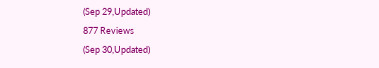(Sep 29,Updated)
877 Reviews
(Sep 30,Updated)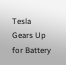Tesla Gears Up for Battery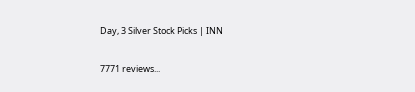Day, 3 Silver Stock Picks | INN

7771 reviews...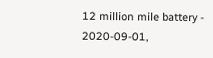12 million mile battery - 2020-09-01,